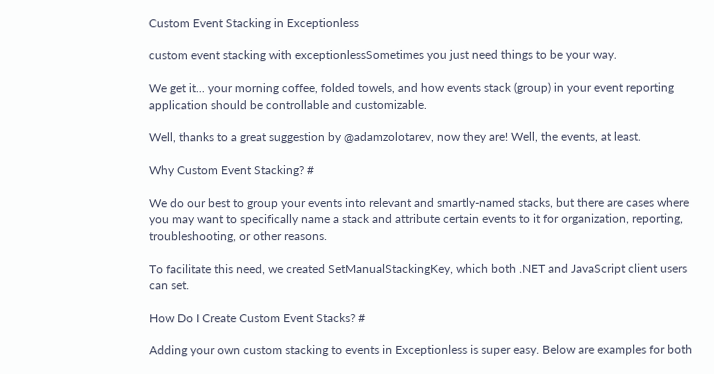Custom Event Stacking in Exceptionless

custom event stacking with exceptionlessSometimes you just need things to be your way.

We get it... your morning coffee, folded towels, and how events stack (group) in your event reporting application should be controllable and customizable.

Well, thanks to a great suggestion by @adamzolotarev, now they are! Well, the events, at least.

Why Custom Event Stacking? #

We do our best to group your events into relevant and smartly-named stacks, but there are cases where you may want to specifically name a stack and attribute certain events to it for organization, reporting, troubleshooting, or other reasons.

To facilitate this need, we created SetManualStackingKey, which both .NET and JavaScript client users can set.

How Do I Create Custom Event Stacks? #

Adding your own custom stacking to events in Exceptionless is super easy. Below are examples for both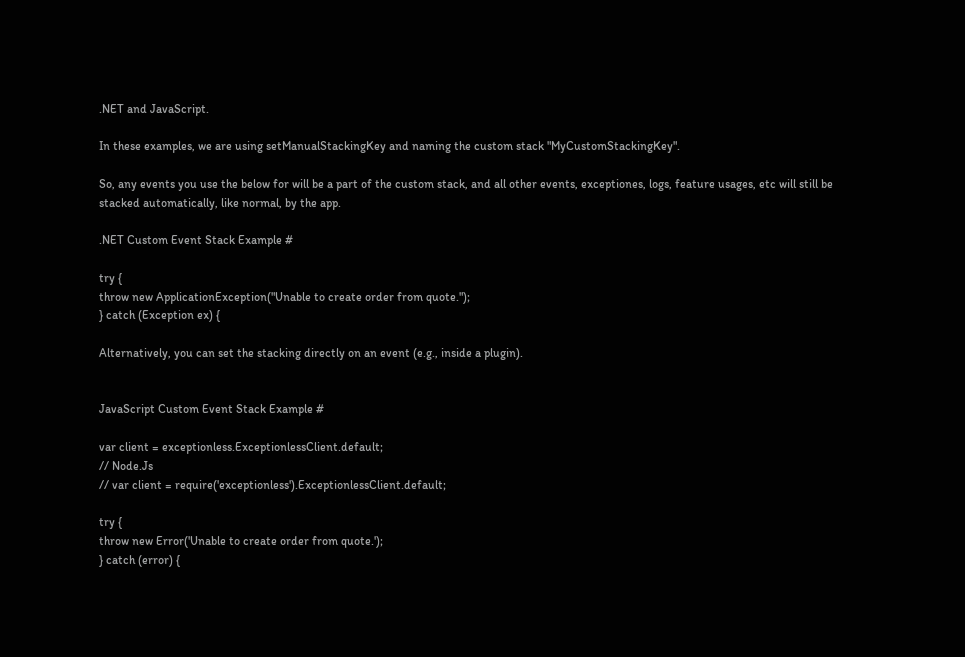.NET and JavaScript.

In these examples, we are using setManualStackingKey and naming the custom stack "MyCustomStackingKey".

So, any events you use the below for will be a part of the custom stack, and all other events, exceptiones, logs, feature usages, etc will still be stacked automatically, like normal, by the app.

.NET Custom Event Stack Example #

try {
throw new ApplicationException("Unable to create order from quote.");
} catch (Exception ex) {

Alternatively, you can set the stacking directly on an event (e.g., inside a plugin).


JavaScript Custom Event Stack Example #

var client = exceptionless.ExceptionlessClient.default;
// Node.Js
// var client = require('exceptionless').ExceptionlessClient.default;

try {
throw new Error('Unable to create order from quote.');
} catch (error) {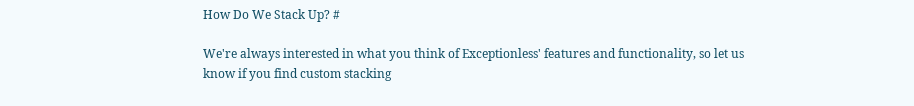How Do We Stack Up? #

We're always interested in what you think of Exceptionless' features and functionality, so let us know if you find custom stacking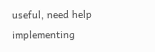useful, need help implementing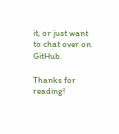it, or just want to chat over on GitHub.

Thanks for reading!